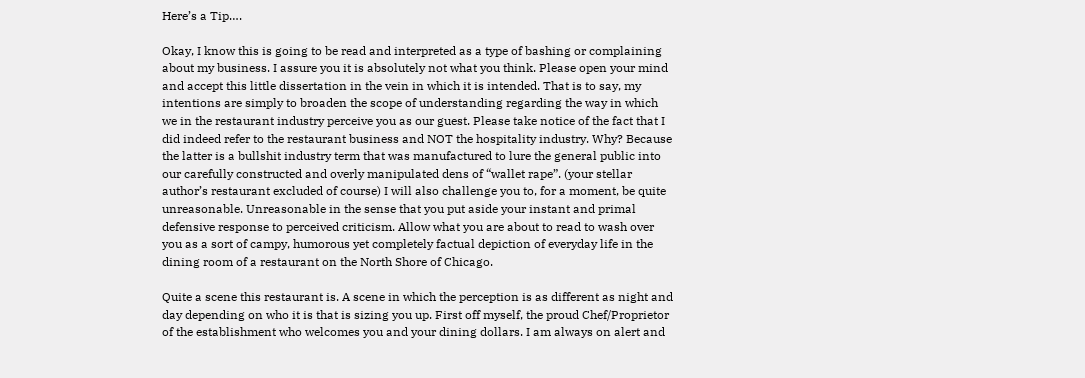Here’s a Tip….

Okay, I know this is going to be read and interpreted as a type of bashing or complaining about my business. I assure you it is absolutely not what you think. Please open your mind and accept this little dissertation in the vein in which it is intended. That is to say, my intentions are simply to broaden the scope of understanding regarding the way in which we in the restaurant industry perceive you as our guest. Please take notice of the fact that I did indeed refer to the restaurant business and NOT the hospitality industry. Why? Because the latter is a bullshit industry term that was manufactured to lure the general public into our carefully constructed and overly manipulated dens of “wallet rape”. (your stellar author’s restaurant excluded of course) I will also challenge you to, for a moment, be quite unreasonable. Unreasonable in the sense that you put aside your instant and primal defensive response to perceived criticism. Allow what you are about to read to wash over you as a sort of campy, humorous yet completely factual depiction of everyday life in the dining room of a restaurant on the North Shore of Chicago.

Quite a scene this restaurant is. A scene in which the perception is as different as night and day depending on who it is that is sizing you up. First off myself, the proud Chef/Proprietor of the establishment who welcomes you and your dining dollars. I am always on alert and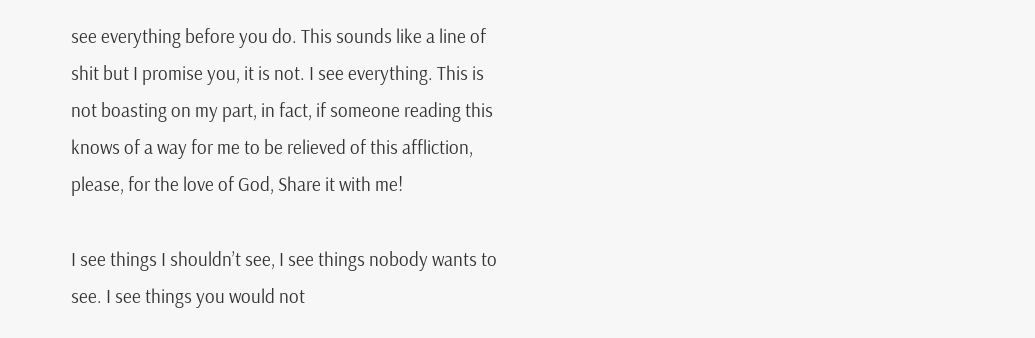see everything before you do. This sounds like a line of shit but I promise you, it is not. I see everything. This is not boasting on my part, in fact, if someone reading this knows of a way for me to be relieved of this affliction, please, for the love of God, Share it with me!

I see things I shouldn’t see, I see things nobody wants to see. I see things you would not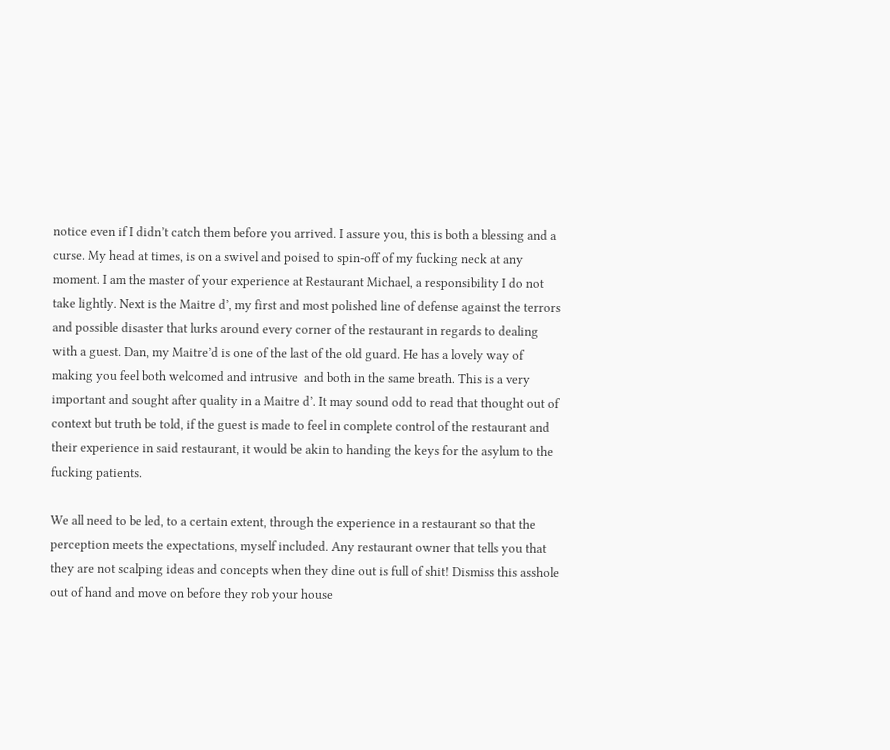notice even if I didn’t catch them before you arrived. I assure you, this is both a blessing and a curse. My head at times, is on a swivel and poised to spin-off of my fucking neck at any moment. I am the master of your experience at Restaurant Michael, a responsibility I do not take lightly. Next is the Maitre d’, my first and most polished line of defense against the terrors and possible disaster that lurks around every corner of the restaurant in regards to dealing with a guest. Dan, my Maitre’d is one of the last of the old guard. He has a lovely way of making you feel both welcomed and intrusive  and both in the same breath. This is a very important and sought after quality in a Maitre d’. It may sound odd to read that thought out of context but truth be told, if the guest is made to feel in complete control of the restaurant and their experience in said restaurant, it would be akin to handing the keys for the asylum to the fucking patients.

We all need to be led, to a certain extent, through the experience in a restaurant so that the perception meets the expectations, myself included. Any restaurant owner that tells you that they are not scalping ideas and concepts when they dine out is full of shit! Dismiss this asshole out of hand and move on before they rob your house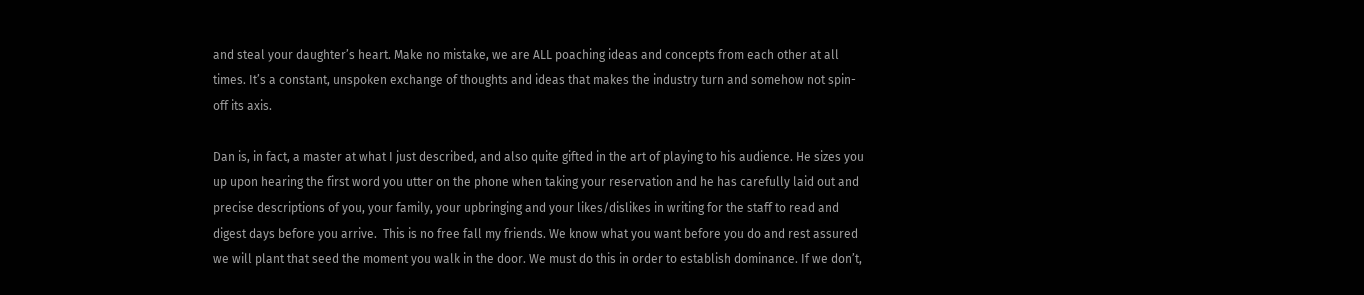and steal your daughter’s heart. Make no mistake, we are ALL poaching ideas and concepts from each other at all times. It’s a constant, unspoken exchange of thoughts and ideas that makes the industry turn and somehow not spin-off its axis.

Dan is, in fact, a master at what I just described, and also quite gifted in the art of playing to his audience. He sizes you up upon hearing the first word you utter on the phone when taking your reservation and he has carefully laid out and precise descriptions of you, your family, your upbringing and your likes/dislikes in writing for the staff to read and digest days before you arrive.  This is no free fall my friends. We know what you want before you do and rest assured we will plant that seed the moment you walk in the door. We must do this in order to establish dominance. If we don’t,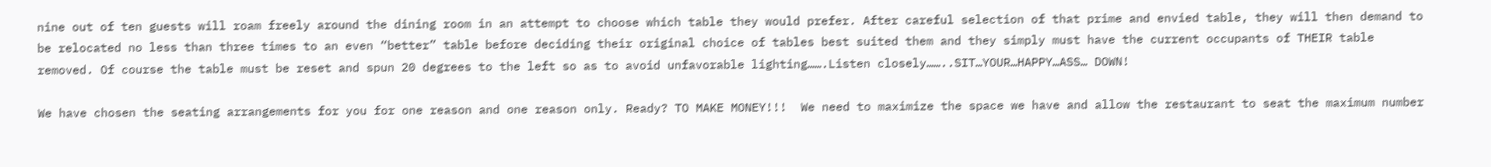nine out of ten guests will roam freely around the dining room in an attempt to choose which table they would prefer. After careful selection of that prime and envied table, they will then demand to be relocated no less than three times to an even “better” table before deciding their original choice of tables best suited them and they simply must have the current occupants of THEIR table removed. Of course the table must be reset and spun 20 degrees to the left so as to avoid unfavorable lighting…….Listen closely……..SIT…YOUR…HAPPY…ASS… DOWN!

We have chosen the seating arrangements for you for one reason and one reason only. Ready? TO MAKE MONEY!!!  We need to maximize the space we have and allow the restaurant to seat the maximum number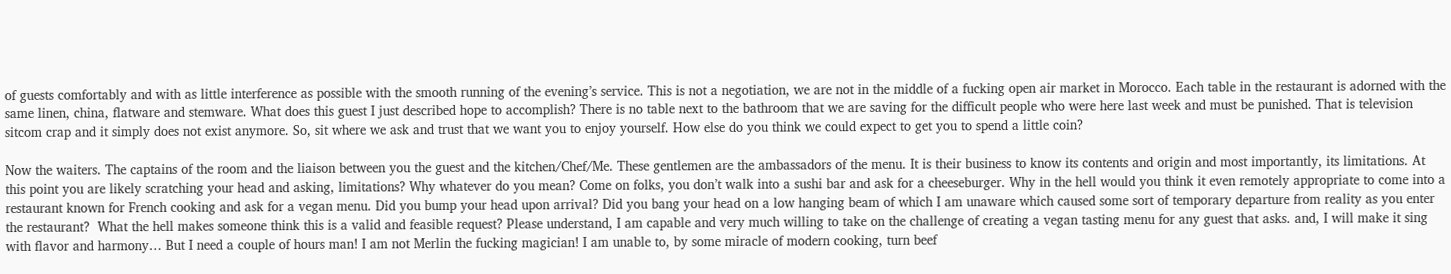of guests comfortably and with as little interference as possible with the smooth running of the evening’s service. This is not a negotiation, we are not in the middle of a fucking open air market in Morocco. Each table in the restaurant is adorned with the same linen, china, flatware and stemware. What does this guest I just described hope to accomplish? There is no table next to the bathroom that we are saving for the difficult people who were here last week and must be punished. That is television sitcom crap and it simply does not exist anymore. So, sit where we ask and trust that we want you to enjoy yourself. How else do you think we could expect to get you to spend a little coin?

Now the waiters. The captains of the room and the liaison between you the guest and the kitchen/Chef/Me. These gentlemen are the ambassadors of the menu. It is their business to know its contents and origin and most importantly, its limitations. At this point you are likely scratching your head and asking, limitations? Why whatever do you mean? Come on folks, you don’t walk into a sushi bar and ask for a cheeseburger. Why in the hell would you think it even remotely appropriate to come into a restaurant known for French cooking and ask for a vegan menu. Did you bump your head upon arrival? Did you bang your head on a low hanging beam of which I am unaware which caused some sort of temporary departure from reality as you enter the restaurant?  What the hell makes someone think this is a valid and feasible request? Please understand, I am capable and very much willing to take on the challenge of creating a vegan tasting menu for any guest that asks. and, I will make it sing with flavor and harmony… But I need a couple of hours man! I am not Merlin the fucking magician! I am unable to, by some miracle of modern cooking, turn beef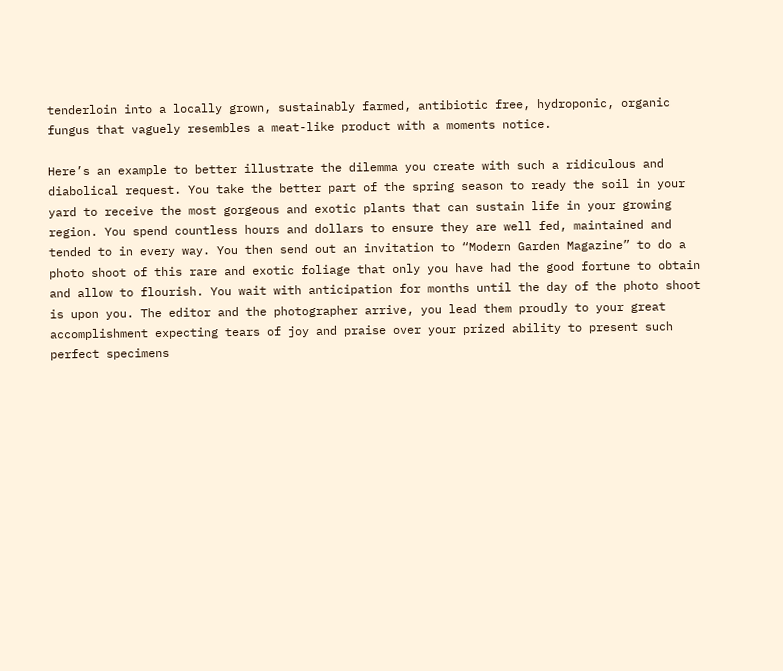tenderloin into a locally grown, sustainably farmed, antibiotic free, hydroponic, organic fungus that vaguely resembles a meat-like product with a moments notice.

Here’s an example to better illustrate the dilemma you create with such a ridiculous and diabolical request. You take the better part of the spring season to ready the soil in your yard to receive the most gorgeous and exotic plants that can sustain life in your growing region. You spend countless hours and dollars to ensure they are well fed, maintained and tended to in every way. You then send out an invitation to “Modern Garden Magazine” to do a photo shoot of this rare and exotic foliage that only you have had the good fortune to obtain and allow to flourish. You wait with anticipation for months until the day of the photo shoot is upon you. The editor and the photographer arrive, you lead them proudly to your great accomplishment expecting tears of joy and praise over your prized ability to present such perfect specimens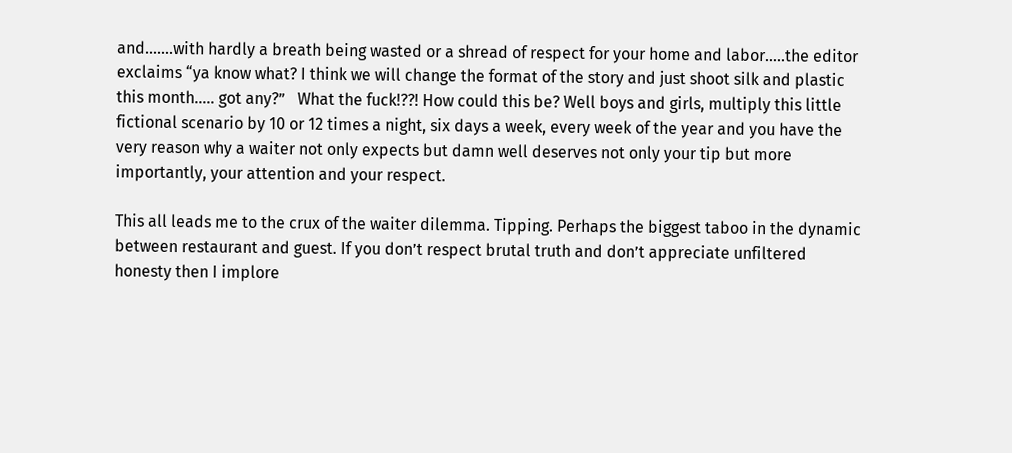and…….with hardly a breath being wasted or a shread of respect for your home and labor…..the editor exclaims “ya know what? I think we will change the format of the story and just shoot silk and plastic this month….. got any?”   What the fuck!??! How could this be? Well boys and girls, multiply this little fictional scenario by 10 or 12 times a night, six days a week, every week of the year and you have the very reason why a waiter not only expects but damn well deserves not only your tip but more importantly, your attention and your respect.

This all leads me to the crux of the waiter dilemma. Tipping. Perhaps the biggest taboo in the dynamic between restaurant and guest. If you don’t respect brutal truth and don’t appreciate unfiltered honesty then I implore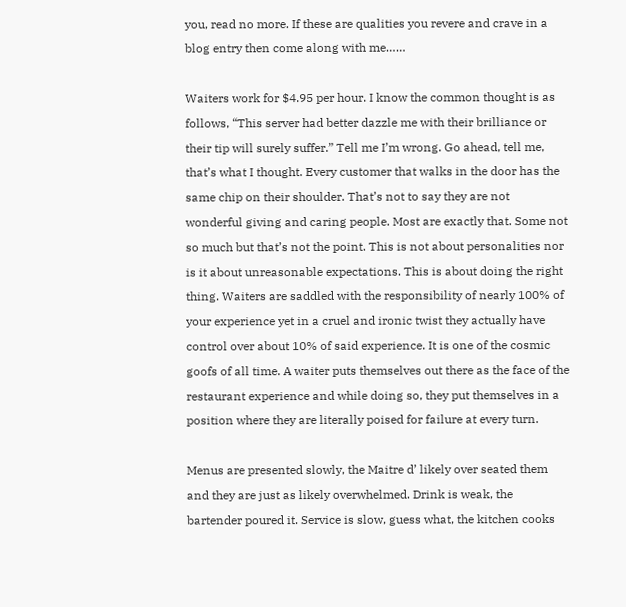you, read no more. If these are qualities you revere and crave in a blog entry then come along with me……

Waiters work for $4.95 per hour. I know the common thought is as follows, “This server had better dazzle me with their brilliance or their tip will surely suffer.” Tell me I’m wrong. Go ahead, tell me, that’s what I thought. Every customer that walks in the door has the same chip on their shoulder. That’s not to say they are not wonderful giving and caring people. Most are exactly that. Some not so much but that’s not the point. This is not about personalities nor is it about unreasonable expectations. This is about doing the right thing. Waiters are saddled with the responsibility of nearly 100% of your experience yet in a cruel and ironic twist they actually have control over about 10% of said experience. It is one of the cosmic goofs of all time. A waiter puts themselves out there as the face of the restaurant experience and while doing so, they put themselves in a position where they are literally poised for failure at every turn.

Menus are presented slowly, the Maitre d’ likely over seated them and they are just as likely overwhelmed. Drink is weak, the bartender poured it. Service is slow, guess what, the kitchen cooks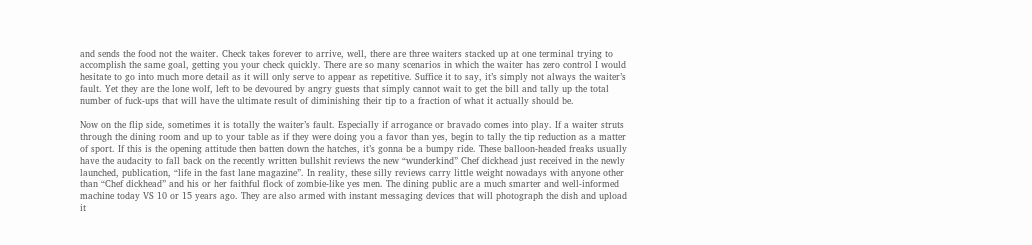and sends the food not the waiter. Check takes forever to arrive, well, there are three waiters stacked up at one terminal trying to accomplish the same goal, getting you your check quickly. There are so many scenarios in which the waiter has zero control I would hesitate to go into much more detail as it will only serve to appear as repetitive. Suffice it to say, it’s simply not always the waiter’s fault. Yet they are the lone wolf, left to be devoured by angry guests that simply cannot wait to get the bill and tally up the total number of fuck-ups that will have the ultimate result of diminishing their tip to a fraction of what it actually should be.

Now on the flip side, sometimes it is totally the waiter’s fault. Especially if arrogance or bravado comes into play. If a waiter struts through the dining room and up to your table as if they were doing you a favor than yes, begin to tally the tip reduction as a matter of sport. If this is the opening attitude then batten down the hatches, it’s gonna be a bumpy ride. These balloon-headed freaks usually have the audacity to fall back on the recently written bullshit reviews the new “wunderkind” Chef dickhead just received in the newly launched, publication, “life in the fast lane magazine”. In reality, these silly reviews carry little weight nowadays with anyone other than “Chef dickhead” and his or her faithful flock of zombie-like yes men. The dining public are a much smarter and well-informed machine today VS 10 or 15 years ago. They are also armed with instant messaging devices that will photograph the dish and upload it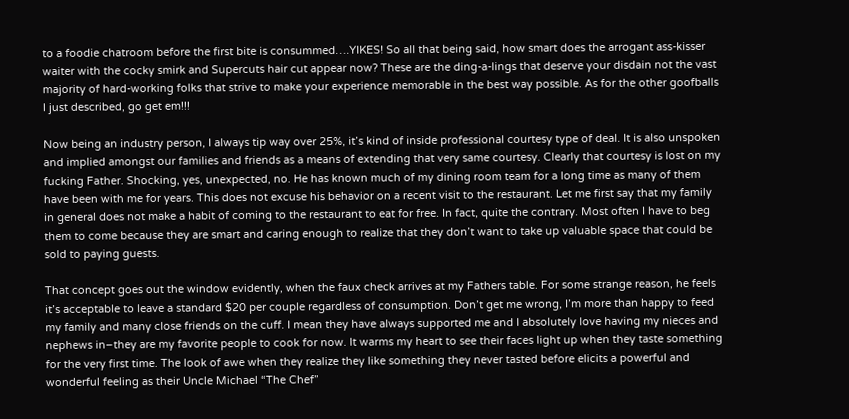to a foodie chatroom before the first bite is consummed….YIKES! So all that being said, how smart does the arrogant ass-kisser waiter with the cocky smirk and Supercuts hair cut appear now? These are the ding-a-lings that deserve your disdain not the vast majority of hard-working folks that strive to make your experience memorable in the best way possible. As for the other goofballs I just described, go get em!!!

Now being an industry person, I always tip way over 25%, it’s kind of inside professional courtesy type of deal. It is also unspoken and implied amongst our families and friends as a means of extending that very same courtesy. Clearly that courtesy is lost on my fucking Father. Shocking, yes, unexpected, no. He has known much of my dining room team for a long time as many of them have been with me for years. This does not excuse his behavior on a recent visit to the restaurant. Let me first say that my family in general does not make a habit of coming to the restaurant to eat for free. In fact, quite the contrary. Most often I have to beg them to come because they are smart and caring enough to realize that they don’t want to take up valuable space that could be sold to paying guests.

That concept goes out the window evidently, when the faux check arrives at my Fathers table. For some strange reason, he feels it’s acceptable to leave a standard $20 per couple regardless of consumption. Don’t get me wrong, I’m more than happy to feed my family and many close friends on the cuff. I mean they have always supported me and I absolutely love having my nieces and nephews in–they are my favorite people to cook for now. It warms my heart to see their faces light up when they taste something for the very first time. The look of awe when they realize they like something they never tasted before elicits a powerful and wonderful feeling as their Uncle Michael “The Chef”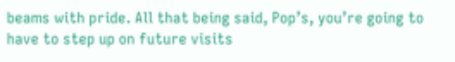beams with pride. All that being said, Pop’s, you’re going to have to step up on future visits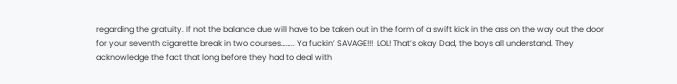regarding the gratuity. If not the balance due will have to be taken out in the form of a swift kick in the ass on the way out the door for your seventh cigarette break in two courses…….. Ya fuckin’ SAVAGE!!!  LOL! That’s okay Dad, the boys all understand. They acknowledge the fact that long before they had to deal with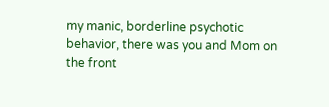my manic, borderline psychotic behavior, there was you and Mom on the front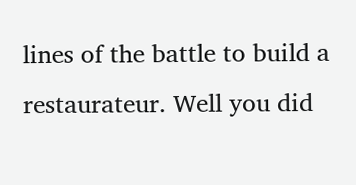lines of the battle to build a restaurateur. Well you did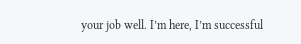your job well. I’m here, I’m successful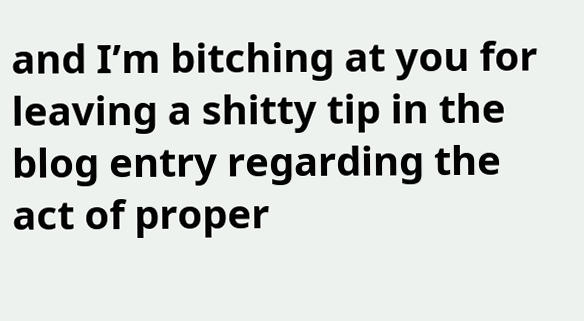and I’m bitching at you for leaving a shitty tip in the blog entry regarding the act of proper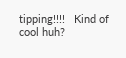tipping!!!!   Kind of cool huh?